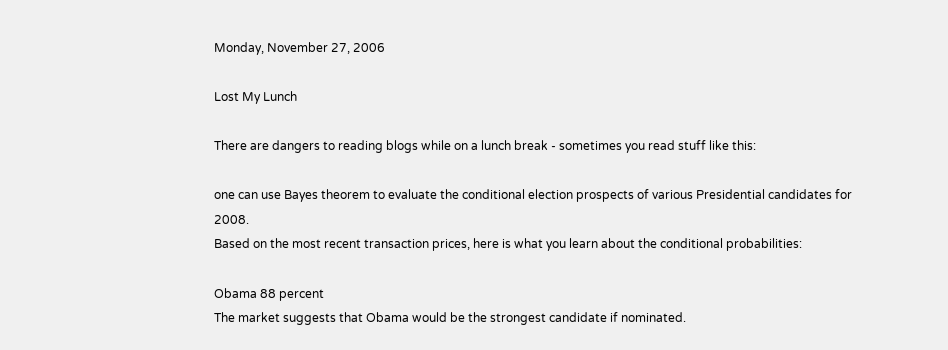Monday, November 27, 2006

Lost My Lunch

There are dangers to reading blogs while on a lunch break - sometimes you read stuff like this:

one can use Bayes theorem to evaluate the conditional election prospects of various Presidential candidates for 2008.
Based on the most recent transaction prices, here is what you learn about the conditional probabilities:

Obama 88 percent
The market suggests that Obama would be the strongest candidate if nominated.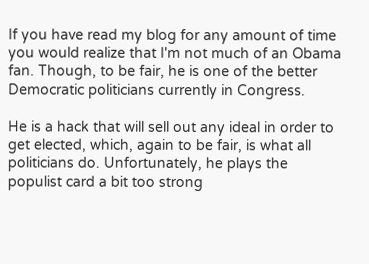If you have read my blog for any amount of time you would realize that I'm not much of an Obama fan. Though, to be fair, he is one of the better Democratic politicians currently in Congress.

He is a hack that will sell out any ideal in order to get elected, which, again to be fair, is what all politicians do. Unfortunately, he plays the populist card a bit too strong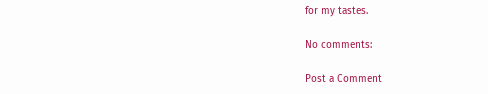for my tastes.

No comments:

Post a Comment